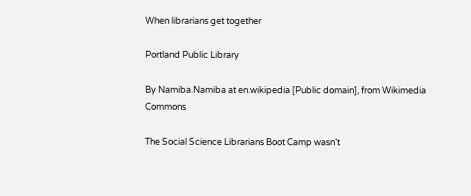When librarians get together

Portland Public Library

By Namiba.Namiba at en.wikipedia [Public domain], from Wikimedia Commons

The Social Science Librarians Boot Camp wasn’t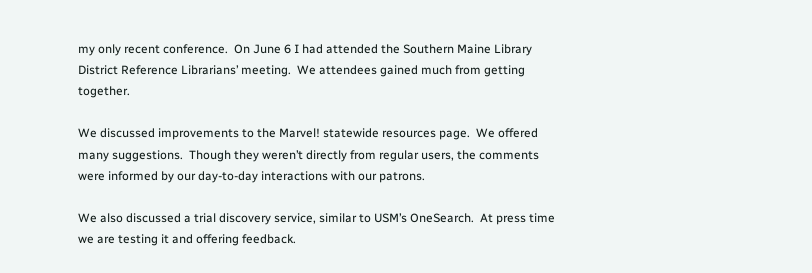my only recent conference.  On June 6 I had attended the Southern Maine Library District Reference Librarians’ meeting.  We attendees gained much from getting together.

We discussed improvements to the Marvel! statewide resources page.  We offered many suggestions.  Though they weren’t directly from regular users, the comments were informed by our day-to-day interactions with our patrons.

We also discussed a trial discovery service, similar to USM’s OneSearch.  At press time we are testing it and offering feedback.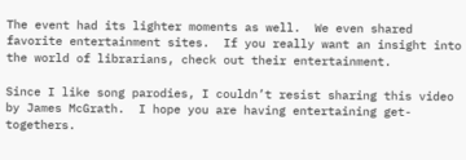The event had its lighter moments as well.  We even shared favorite entertainment sites.  If you really want an insight into the world of librarians, check out their entertainment.

Since I like song parodies, I couldn’t resist sharing this video by James McGrath.  I hope you are having entertaining get-togethers.